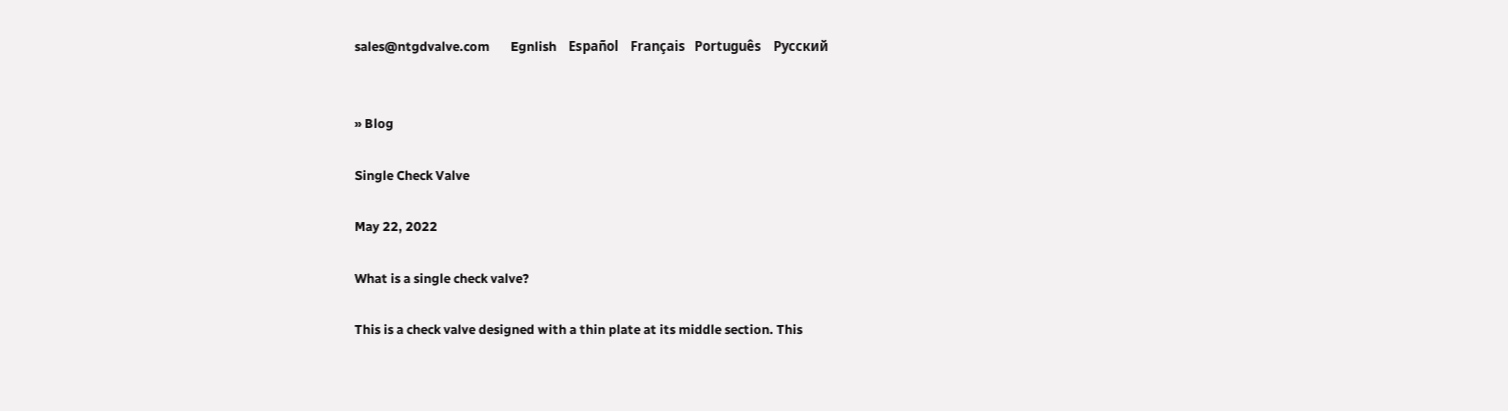sales@ntgdvalve.com       Egnlish    Español    Français   Português    Русский


» Blog

Single Check Valve

May 22, 2022

What is a single check valve?

This is a check valve designed with a thin plate at its middle section. This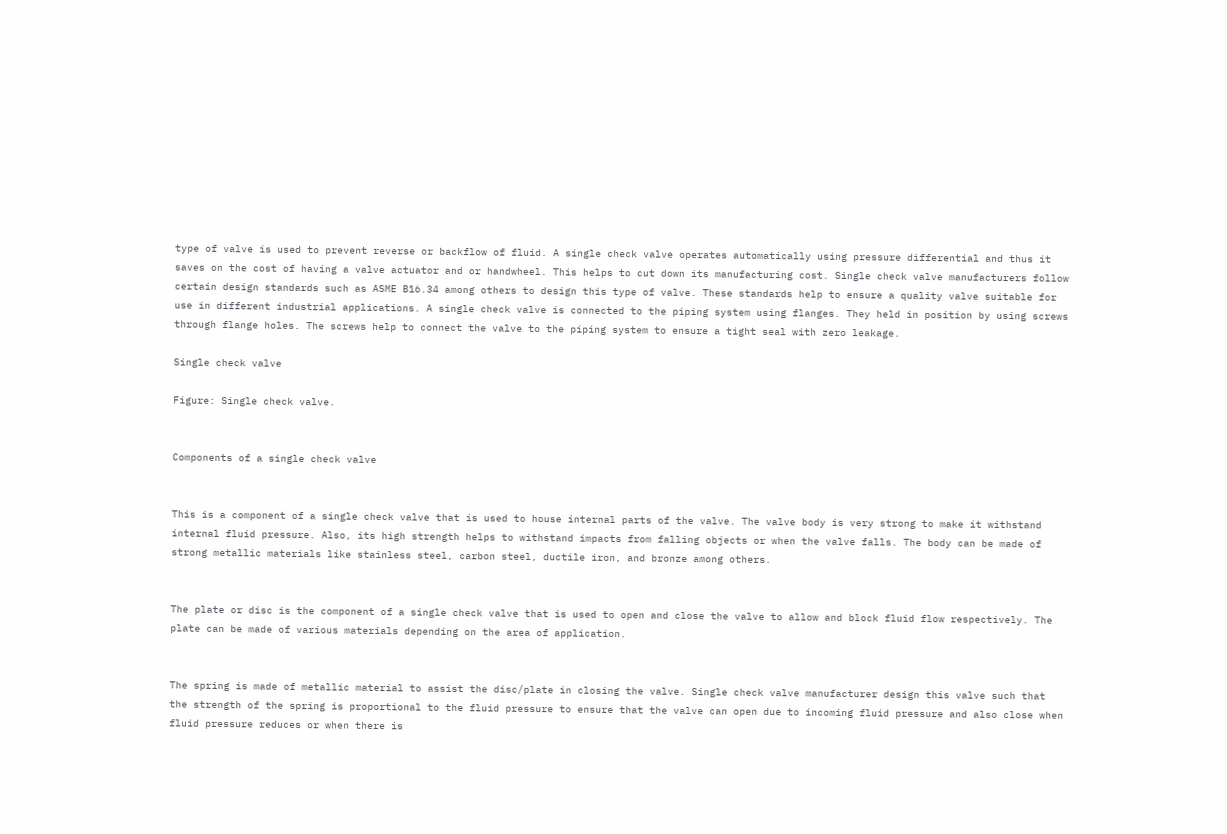type of valve is used to prevent reverse or backflow of fluid. A single check valve operates automatically using pressure differential and thus it saves on the cost of having a valve actuator and or handwheel. This helps to cut down its manufacturing cost. Single check valve manufacturers follow certain design standards such as ASME B16.34 among others to design this type of valve. These standards help to ensure a quality valve suitable for use in different industrial applications. A single check valve is connected to the piping system using flanges. They held in position by using screws through flange holes. The screws help to connect the valve to the piping system to ensure a tight seal with zero leakage.

Single check valve

Figure: Single check valve.


Components of a single check valve


This is a component of a single check valve that is used to house internal parts of the valve. The valve body is very strong to make it withstand internal fluid pressure. Also, its high strength helps to withstand impacts from falling objects or when the valve falls. The body can be made of strong metallic materials like stainless steel, carbon steel, ductile iron, and bronze among others.


The plate or disc is the component of a single check valve that is used to open and close the valve to allow and block fluid flow respectively. The plate can be made of various materials depending on the area of application.


The spring is made of metallic material to assist the disc/plate in closing the valve. Single check valve manufacturer design this valve such that the strength of the spring is proportional to the fluid pressure to ensure that the valve can open due to incoming fluid pressure and also close when fluid pressure reduces or when there is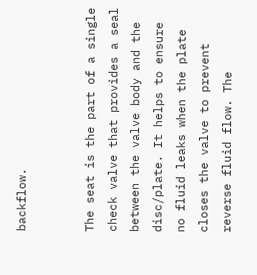backflow.


The seat is the part of a single check valve that provides a seal between the valve body and the disc/plate. It helps to ensure no fluid leaks when the plate closes the valve to prevent reverse fluid flow. The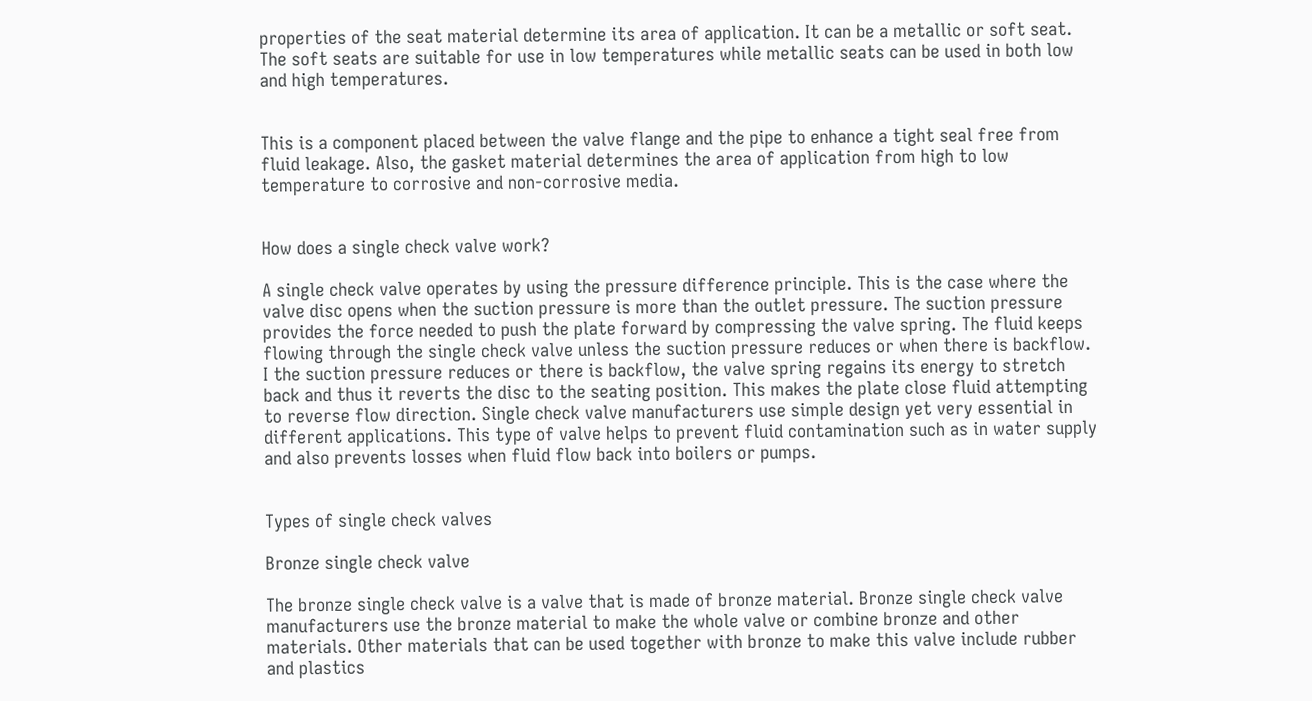properties of the seat material determine its area of application. It can be a metallic or soft seat. The soft seats are suitable for use in low temperatures while metallic seats can be used in both low and high temperatures.


This is a component placed between the valve flange and the pipe to enhance a tight seal free from fluid leakage. Also, the gasket material determines the area of application from high to low temperature to corrosive and non-corrosive media.


How does a single check valve work?

A single check valve operates by using the pressure difference principle. This is the case where the valve disc opens when the suction pressure is more than the outlet pressure. The suction pressure provides the force needed to push the plate forward by compressing the valve spring. The fluid keeps flowing through the single check valve unless the suction pressure reduces or when there is backflow. I the suction pressure reduces or there is backflow, the valve spring regains its energy to stretch back and thus it reverts the disc to the seating position. This makes the plate close fluid attempting to reverse flow direction. Single check valve manufacturers use simple design yet very essential in different applications. This type of valve helps to prevent fluid contamination such as in water supply and also prevents losses when fluid flow back into boilers or pumps.


Types of single check valves

Bronze single check valve

The bronze single check valve is a valve that is made of bronze material. Bronze single check valve manufacturers use the bronze material to make the whole valve or combine bronze and other materials. Other materials that can be used together with bronze to make this valve include rubber and plastics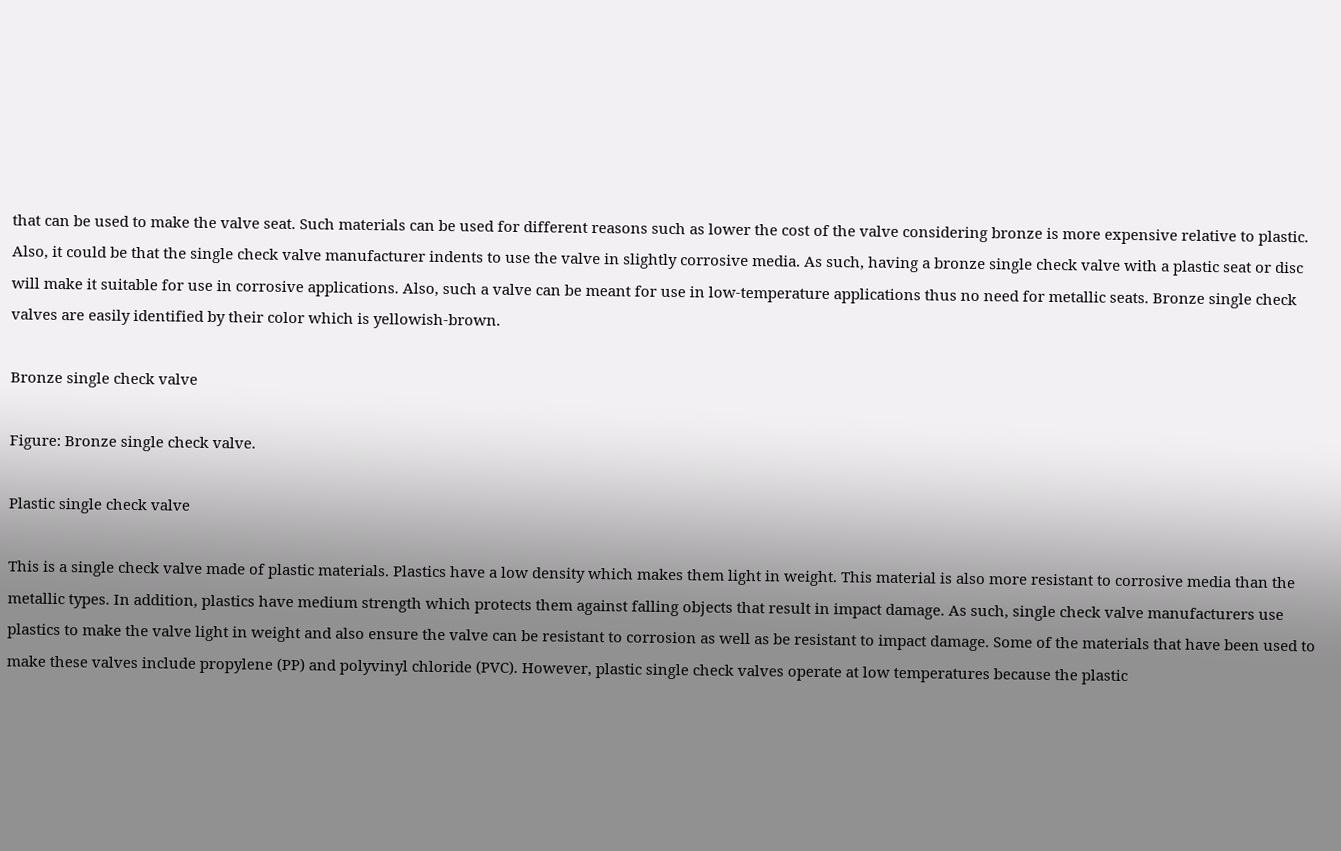that can be used to make the valve seat. Such materials can be used for different reasons such as lower the cost of the valve considering bronze is more expensive relative to plastic. Also, it could be that the single check valve manufacturer indents to use the valve in slightly corrosive media. As such, having a bronze single check valve with a plastic seat or disc will make it suitable for use in corrosive applications. Also, such a valve can be meant for use in low-temperature applications thus no need for metallic seats. Bronze single check valves are easily identified by their color which is yellowish-brown.

Bronze single check valve

Figure: Bronze single check valve.

Plastic single check valve

This is a single check valve made of plastic materials. Plastics have a low density which makes them light in weight. This material is also more resistant to corrosive media than the metallic types. In addition, plastics have medium strength which protects them against falling objects that result in impact damage. As such, single check valve manufacturers use plastics to make the valve light in weight and also ensure the valve can be resistant to corrosion as well as be resistant to impact damage. Some of the materials that have been used to make these valves include propylene (PP) and polyvinyl chloride (PVC). However, plastic single check valves operate at low temperatures because the plastic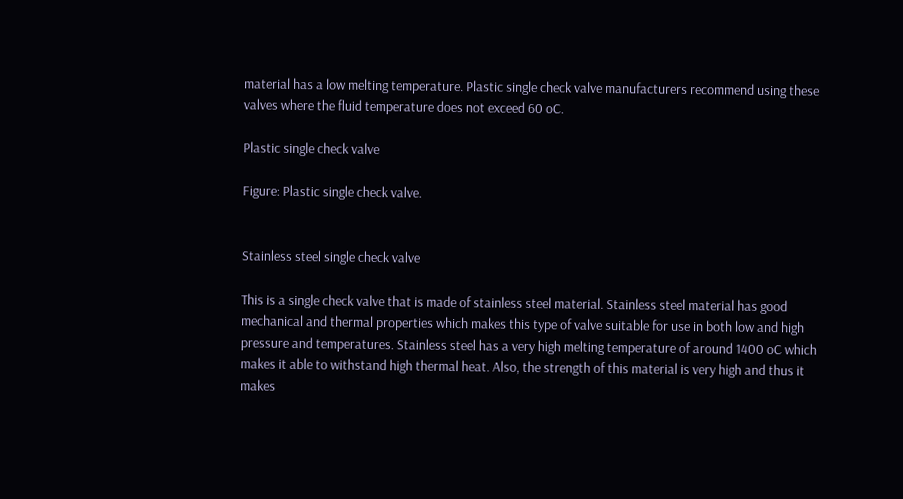material has a low melting temperature. Plastic single check valve manufacturers recommend using these valves where the fluid temperature does not exceed 60 oC.

Plastic single check valve

Figure: Plastic single check valve.


Stainless steel single check valve

This is a single check valve that is made of stainless steel material. Stainless steel material has good mechanical and thermal properties which makes this type of valve suitable for use in both low and high pressure and temperatures. Stainless steel has a very high melting temperature of around 1400 oC which makes it able to withstand high thermal heat. Also, the strength of this material is very high and thus it makes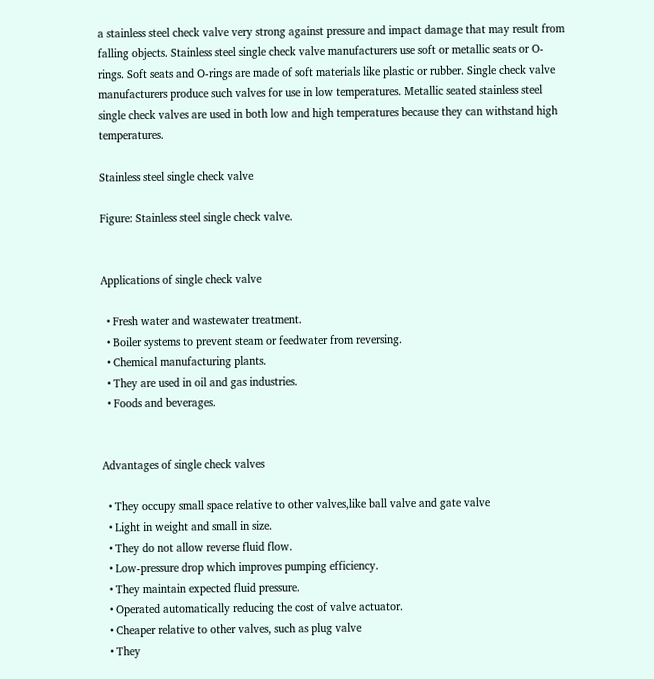a stainless steel check valve very strong against pressure and impact damage that may result from falling objects. Stainless steel single check valve manufacturers use soft or metallic seats or O-rings. Soft seats and O-rings are made of soft materials like plastic or rubber. Single check valve manufacturers produce such valves for use in low temperatures. Metallic seated stainless steel single check valves are used in both low and high temperatures because they can withstand high temperatures.

Stainless steel single check valve

Figure: Stainless steel single check valve.


Applications of single check valve

  • Fresh water and wastewater treatment.
  • Boiler systems to prevent steam or feedwater from reversing.
  • Chemical manufacturing plants.
  • They are used in oil and gas industries.
  • Foods and beverages.


Advantages of single check valves

  • They occupy small space relative to other valves,like ball valve and gate valve
  • Light in weight and small in size.
  • They do not allow reverse fluid flow.
  • Low-pressure drop which improves pumping efficiency.
  • They maintain expected fluid pressure.
  • Operated automatically reducing the cost of valve actuator.
  • Cheaper relative to other valves, such as plug valve
  • They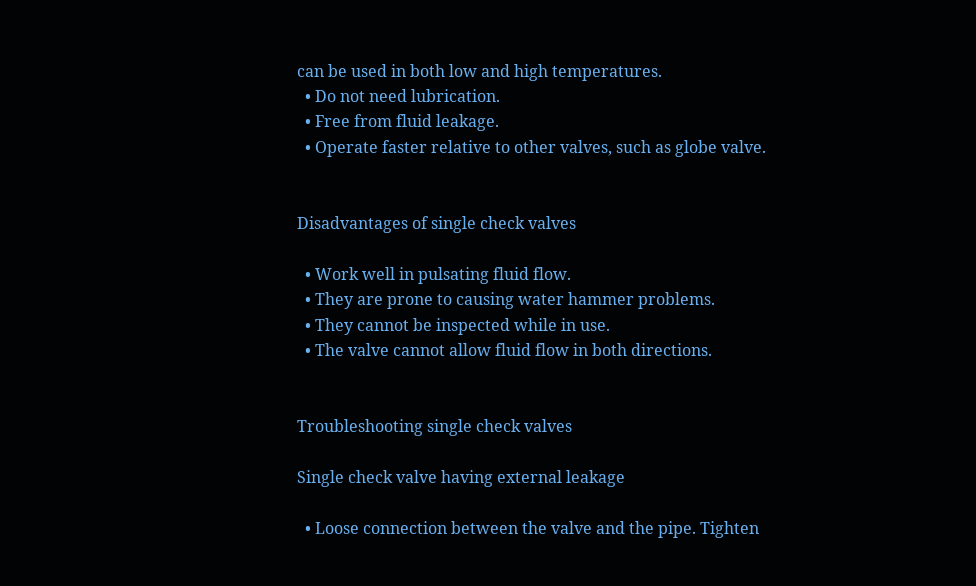can be used in both low and high temperatures.
  • Do not need lubrication.
  • Free from fluid leakage.
  • Operate faster relative to other valves, such as globe valve.


Disadvantages of single check valves

  • Work well in pulsating fluid flow.
  • They are prone to causing water hammer problems.
  • They cannot be inspected while in use.
  • The valve cannot allow fluid flow in both directions.


Troubleshooting single check valves

Single check valve having external leakage

  • Loose connection between the valve and the pipe. Tighten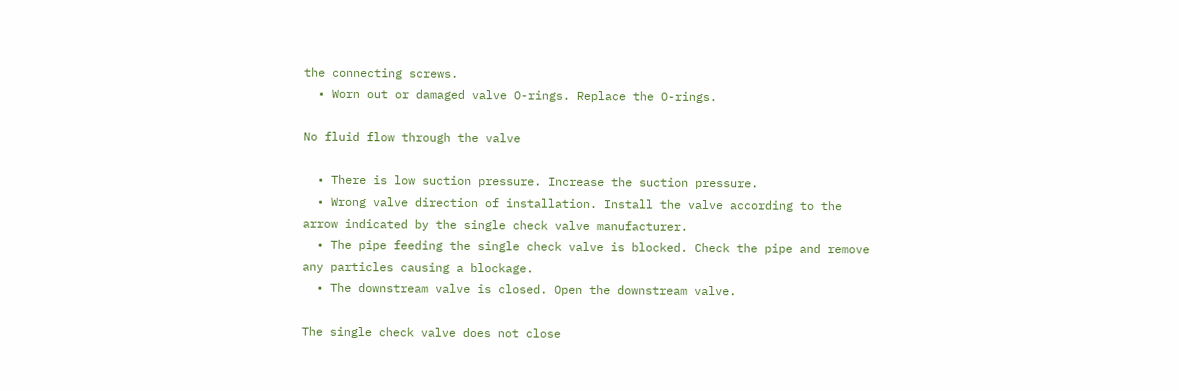the connecting screws.
  • Worn out or damaged valve O-rings. Replace the O-rings.

No fluid flow through the valve

  • There is low suction pressure. Increase the suction pressure.
  • Wrong valve direction of installation. Install the valve according to the arrow indicated by the single check valve manufacturer.
  • The pipe feeding the single check valve is blocked. Check the pipe and remove any particles causing a blockage.
  • The downstream valve is closed. Open the downstream valve.

The single check valve does not close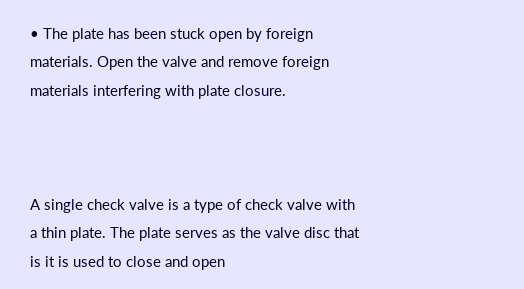• The plate has been stuck open by foreign materials. Open the valve and remove foreign materials interfering with plate closure.



A single check valve is a type of check valve with a thin plate. The plate serves as the valve disc that is it is used to close and open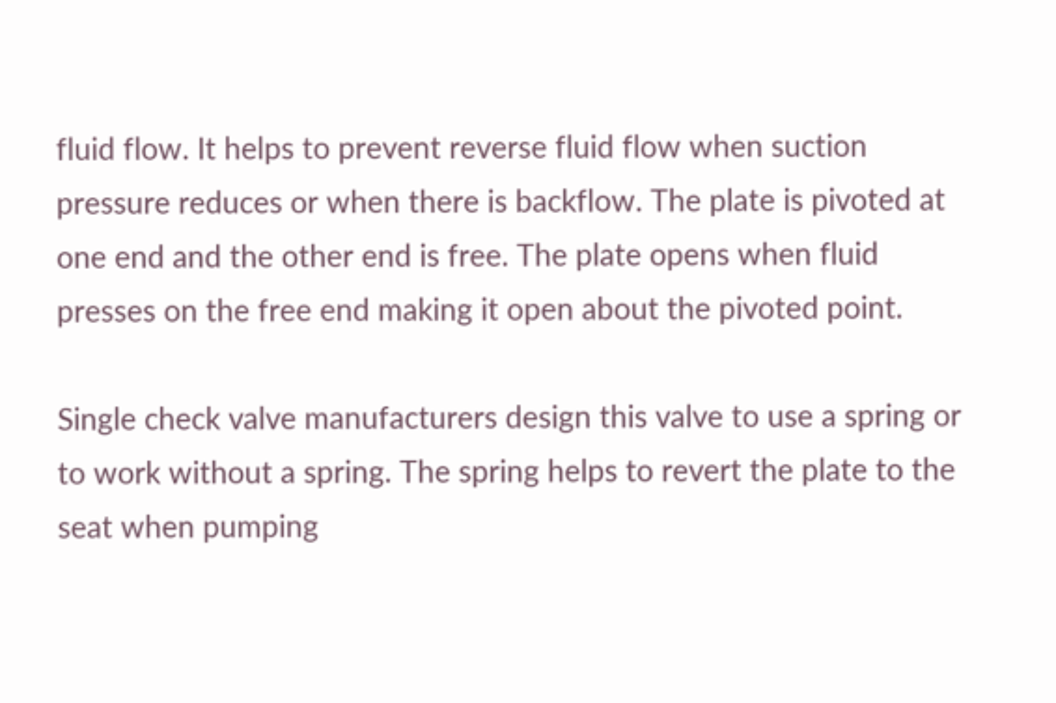fluid flow. It helps to prevent reverse fluid flow when suction pressure reduces or when there is backflow. The plate is pivoted at one end and the other end is free. The plate opens when fluid presses on the free end making it open about the pivoted point.

Single check valve manufacturers design this valve to use a spring or to work without a spring. The spring helps to revert the plate to the seat when pumping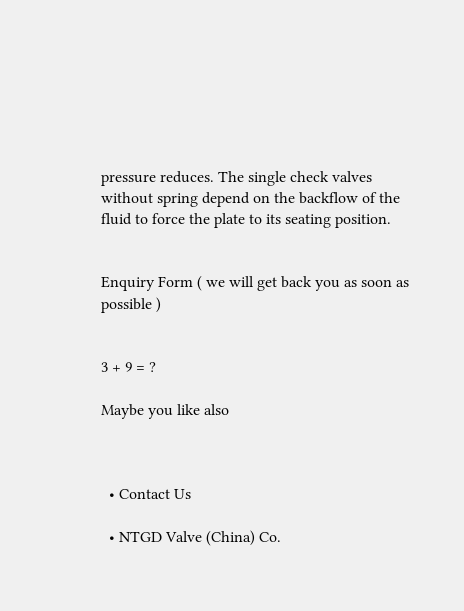pressure reduces. The single check valves without spring depend on the backflow of the fluid to force the plate to its seating position.


Enquiry Form ( we will get back you as soon as possible )


3 + 9 = ?

Maybe you like also



  • Contact Us

  • NTGD Valve (China) Co.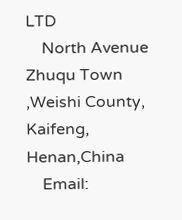LTD
    North Avenue Zhuqu Town ,Weishi County, Kaifeng, Henan,China
    Email: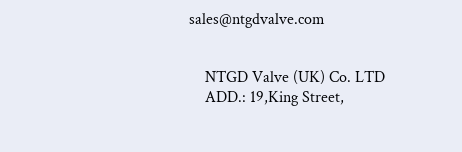sales@ntgdvalve.com


    NTGD Valve (UK) Co. LTD
    ADD.: 19,King Street,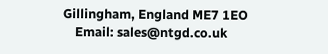Gillingham, England ME7 1EO
    Email: sales@ntgd.co.uk